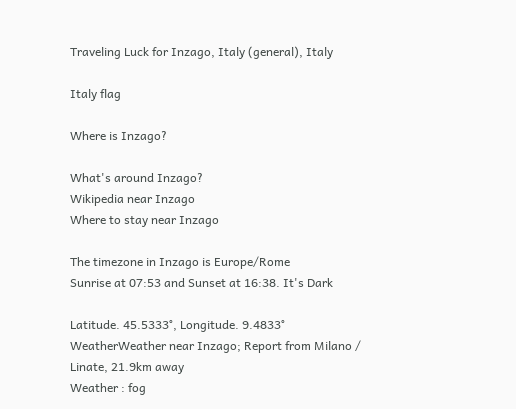Traveling Luck for Inzago, Italy (general), Italy

Italy flag

Where is Inzago?

What's around Inzago?
Wikipedia near Inzago
Where to stay near Inzago

The timezone in Inzago is Europe/Rome
Sunrise at 07:53 and Sunset at 16:38. It's Dark

Latitude. 45.5333°, Longitude. 9.4833°
WeatherWeather near Inzago; Report from Milano / Linate, 21.9km away
Weather : fog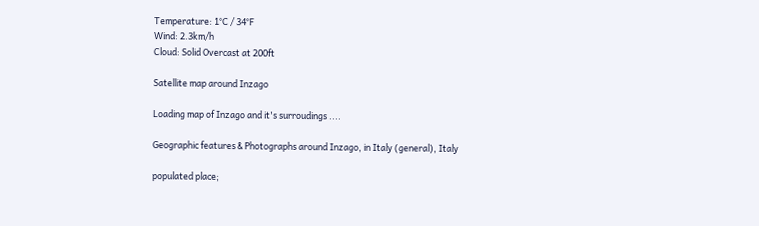Temperature: 1°C / 34°F
Wind: 2.3km/h
Cloud: Solid Overcast at 200ft

Satellite map around Inzago

Loading map of Inzago and it's surroudings ....

Geographic features & Photographs around Inzago, in Italy (general), Italy

populated place;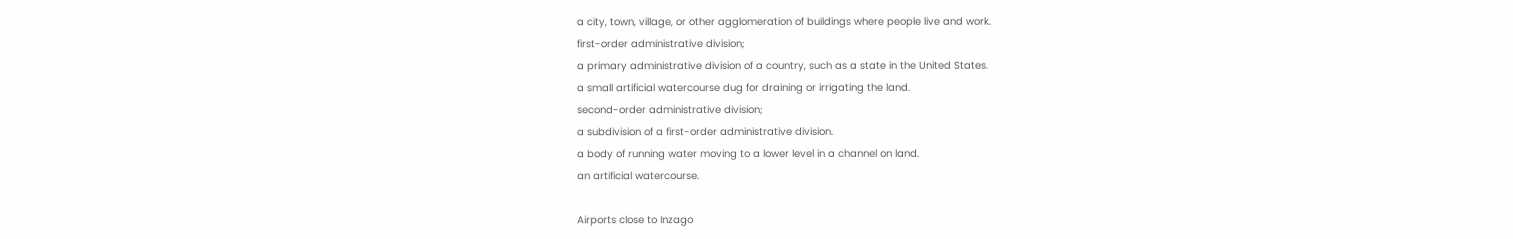a city, town, village, or other agglomeration of buildings where people live and work.
first-order administrative division;
a primary administrative division of a country, such as a state in the United States.
a small artificial watercourse dug for draining or irrigating the land.
second-order administrative division;
a subdivision of a first-order administrative division.
a body of running water moving to a lower level in a channel on land.
an artificial watercourse.

Airports close to Inzago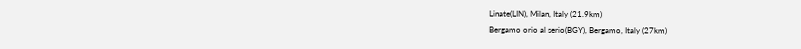Linate(LIN), Milan, Italy (21.9km)
Bergamo orio al serio(BGY), Bergamo, Italy (27km)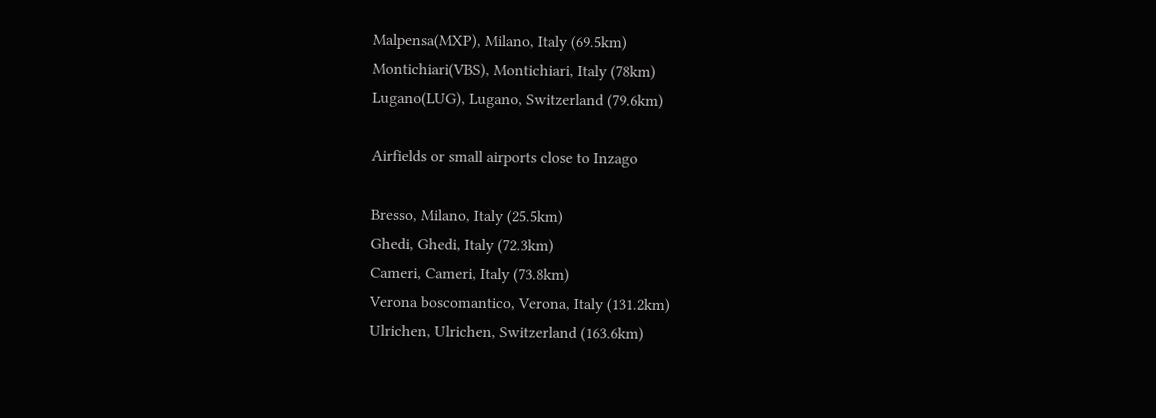Malpensa(MXP), Milano, Italy (69.5km)
Montichiari(VBS), Montichiari, Italy (78km)
Lugano(LUG), Lugano, Switzerland (79.6km)

Airfields or small airports close to Inzago

Bresso, Milano, Italy (25.5km)
Ghedi, Ghedi, Italy (72.3km)
Cameri, Cameri, Italy (73.8km)
Verona boscomantico, Verona, Italy (131.2km)
Ulrichen, Ulrichen, Switzerland (163.6km)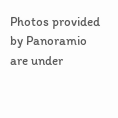Photos provided by Panoramio are under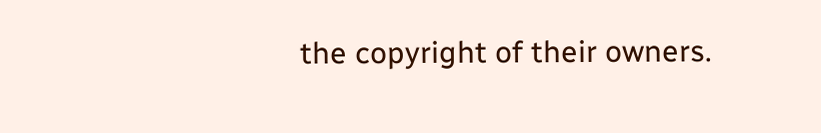the copyright of their owners.